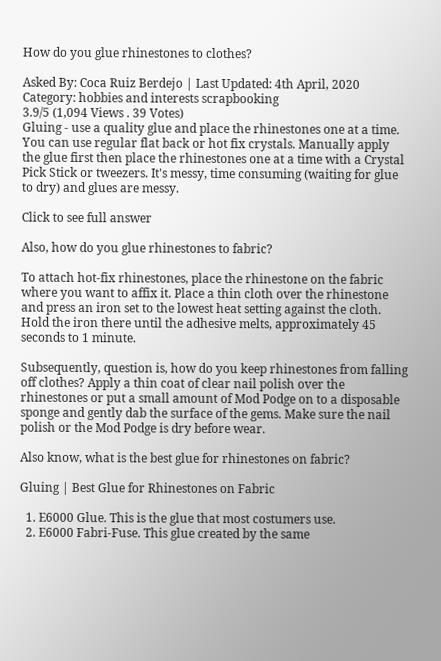How do you glue rhinestones to clothes?

Asked By: Coca Ruiz Berdejo | Last Updated: 4th April, 2020
Category: hobbies and interests scrapbooking
3.9/5 (1,094 Views . 39 Votes)
Gluing - use a quality glue and place the rhinestones one at a time. You can use regular flat back or hot fix crystals. Manually apply the glue first then place the rhinestones one at a time with a Crystal Pick Stick or tweezers. It's messy, time consuming (waiting for glue to dry) and glues are messy.

Click to see full answer

Also, how do you glue rhinestones to fabric?

To attach hot-fix rhinestones, place the rhinestone on the fabric where you want to affix it. Place a thin cloth over the rhinestone and press an iron set to the lowest heat setting against the cloth. Hold the iron there until the adhesive melts, approximately 45 seconds to 1 minute.

Subsequently, question is, how do you keep rhinestones from falling off clothes? Apply a thin coat of clear nail polish over the rhinestones or put a small amount of Mod Podge on to a disposable sponge and gently dab the surface of the gems. Make sure the nail polish or the Mod Podge is dry before wear.

Also know, what is the best glue for rhinestones on fabric?

Gluing | Best Glue for Rhinestones on Fabric

  1. E6000 Glue. This is the glue that most costumers use.
  2. E6000 Fabri-Fuse. This glue created by the same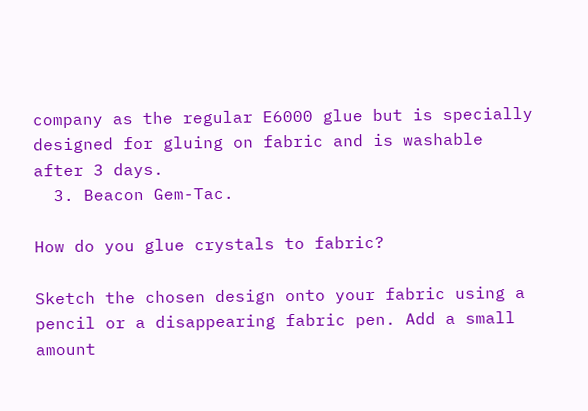company as the regular E6000 glue but is specially designed for gluing on fabric and is washable after 3 days.
  3. Beacon Gem-Tac.

How do you glue crystals to fabric?

Sketch the chosen design onto your fabric using a pencil or a disappearing fabric pen. Add a small amount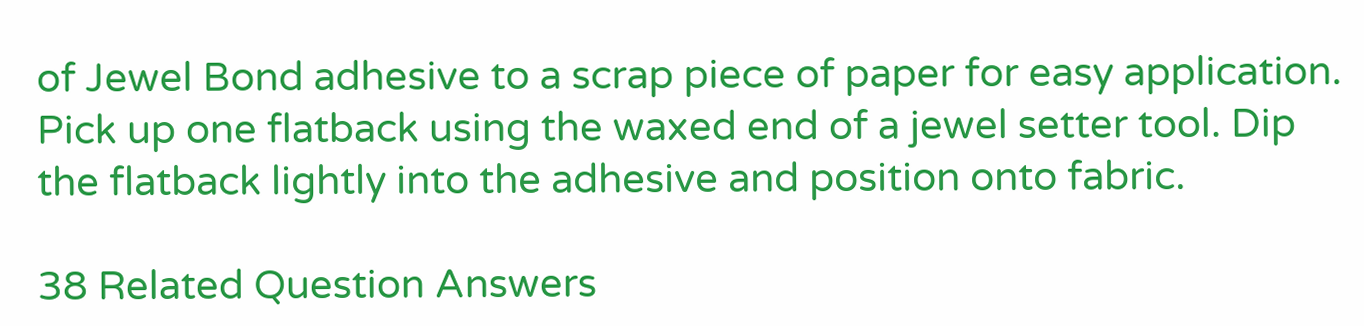of Jewel Bond adhesive to a scrap piece of paper for easy application. Pick up one flatback using the waxed end of a jewel setter tool. Dip the flatback lightly into the adhesive and position onto fabric.

38 Related Question Answers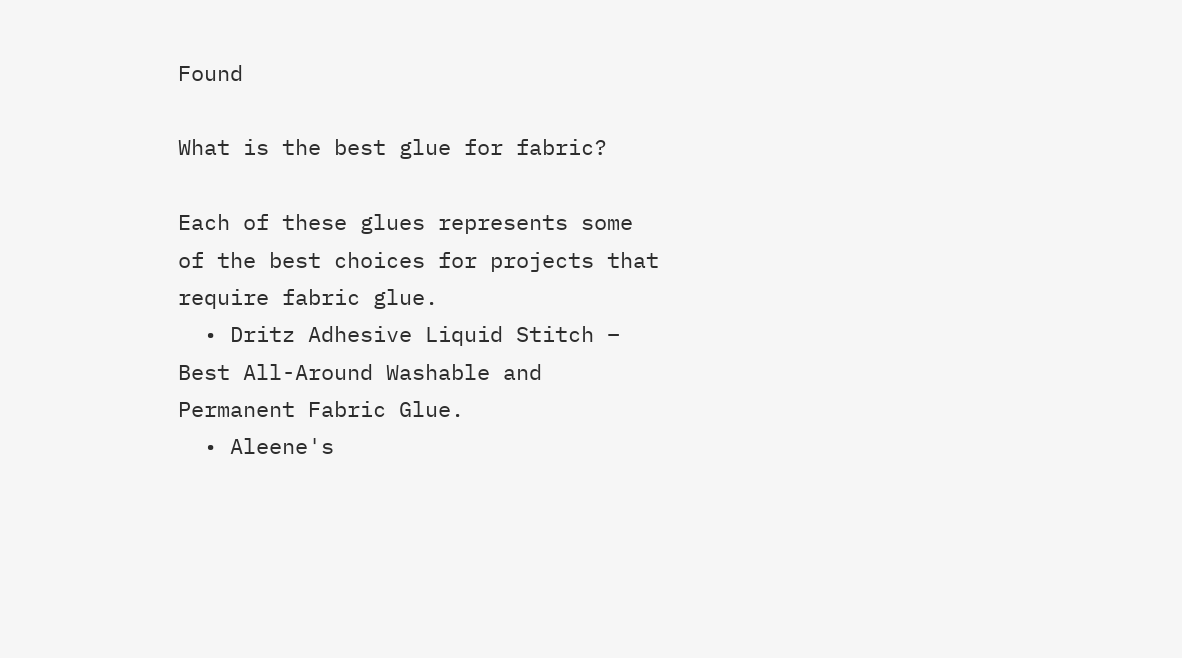Found

What is the best glue for fabric?

Each of these glues represents some of the best choices for projects that require fabric glue.
  • Dritz Adhesive Liquid Stitch – Best All-Around Washable and Permanent Fabric Glue.
  • Aleene's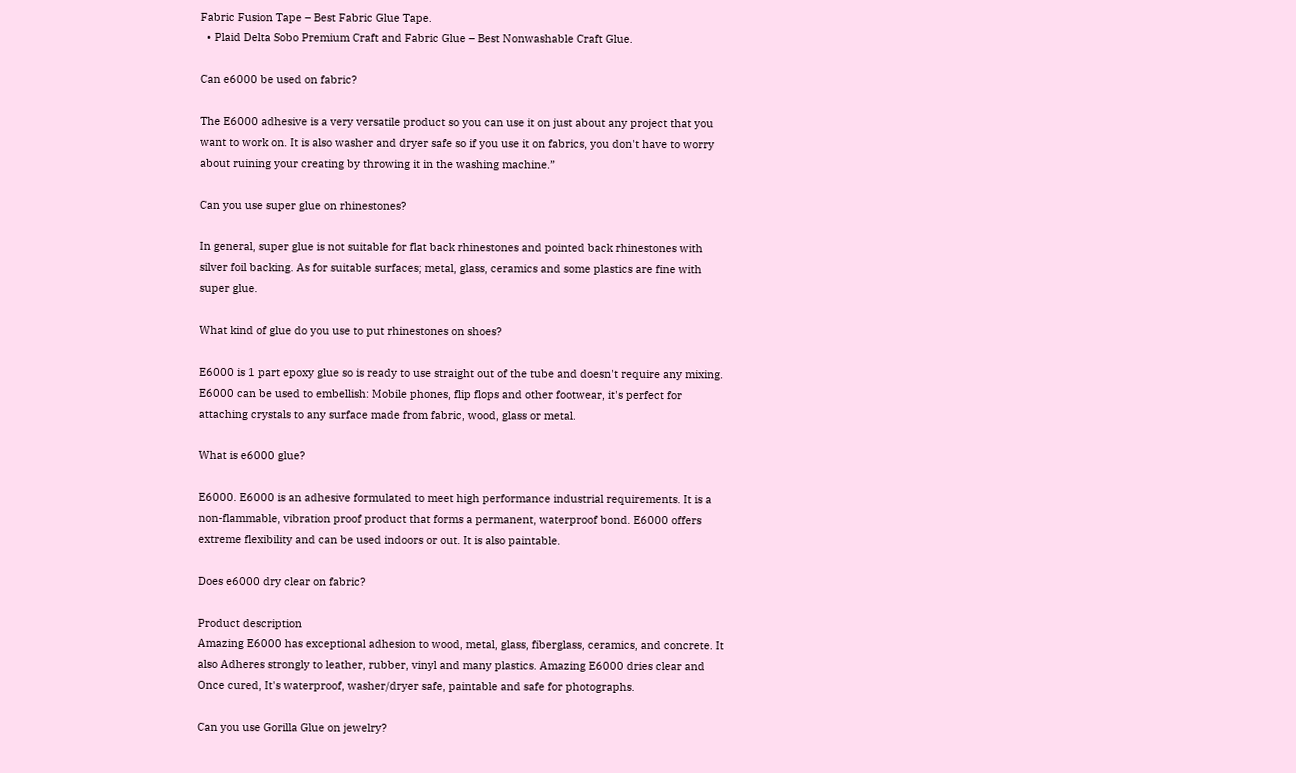Fabric Fusion Tape – Best Fabric Glue Tape.
  • Plaid Delta Sobo Premium Craft and Fabric Glue – Best Nonwashable Craft Glue.

Can e6000 be used on fabric?

The E6000 adhesive is a very versatile product so you can use it on just about any project that you want to work on. It is also washer and dryer safe so if you use it on fabrics, you don't have to worry about ruining your creating by throwing it in the washing machine.”

Can you use super glue on rhinestones?

In general, super glue is not suitable for flat back rhinestones and pointed back rhinestones with silver foil backing. As for suitable surfaces; metal, glass, ceramics and some plastics are fine with super glue.

What kind of glue do you use to put rhinestones on shoes?

E6000 is 1 part epoxy glue so is ready to use straight out of the tube and doesn't require any mixing. E6000 can be used to embellish: Mobile phones, flip flops and other footwear, it's perfect for attaching crystals to any surface made from fabric, wood, glass or metal.

What is e6000 glue?

E6000. E6000 is an adhesive formulated to meet high performance industrial requirements. It is a non-flammable, vibration proof product that forms a permanent, waterproof bond. E6000 offers extreme flexibility and can be used indoors or out. It is also paintable.

Does e6000 dry clear on fabric?

Product description
Amazing E6000 has exceptional adhesion to wood, metal, glass, fiberglass, ceramics, and concrete. It also Adheres strongly to leather, rubber, vinyl and many plastics. Amazing E6000 dries clear and Once cured, It's waterproof, washer/dryer safe, paintable and safe for photographs.

Can you use Gorilla Glue on jewelry?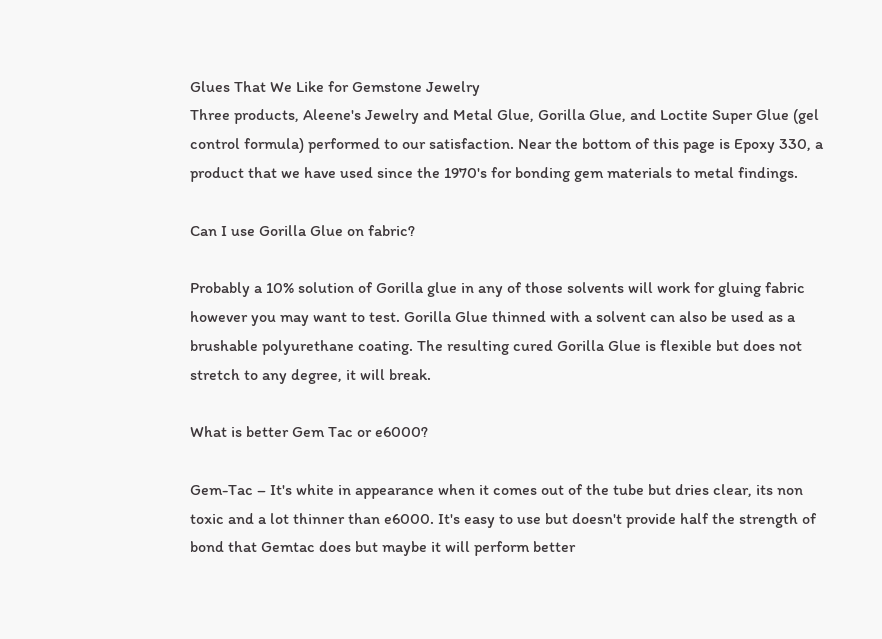Glues That We Like for Gemstone Jewelry
Three products, Aleene's Jewelry and Metal Glue, Gorilla Glue, and Loctite Super Glue (gel control formula) performed to our satisfaction. Near the bottom of this page is Epoxy 330, a product that we have used since the 1970's for bonding gem materials to metal findings.

Can I use Gorilla Glue on fabric?

Probably a 10% solution of Gorilla glue in any of those solvents will work for gluing fabric however you may want to test. Gorilla Glue thinned with a solvent can also be used as a brushable polyurethane coating. The resulting cured Gorilla Glue is flexible but does not stretch to any degree, it will break.

What is better Gem Tac or e6000?

Gem-Tac – It's white in appearance when it comes out of the tube but dries clear, its non toxic and a lot thinner than e6000. It's easy to use but doesn't provide half the strength of bond that Gemtac does but maybe it will perform better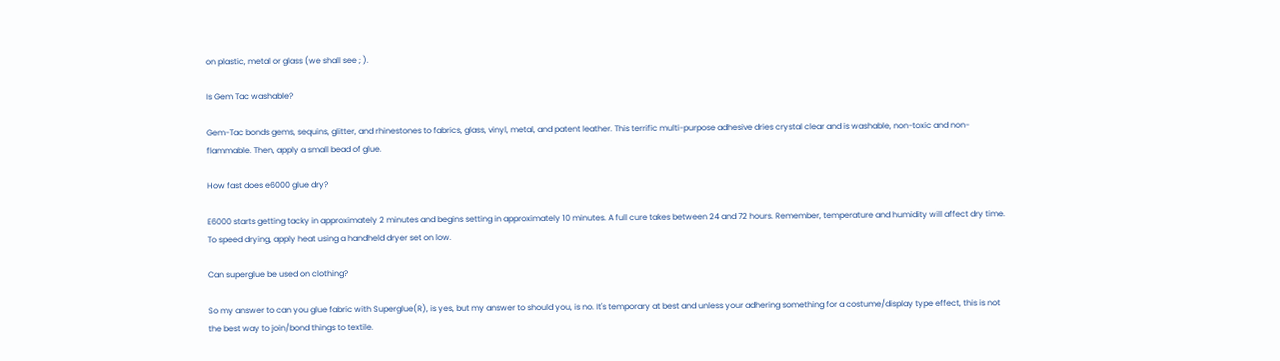on plastic, metal or glass (we shall see ; ).

Is Gem Tac washable?

Gem-Tac bonds gems, sequins, glitter, and rhinestones to fabrics, glass, vinyl, metal, and patent leather. This terrific multi-purpose adhesive dries crystal clear and is washable, non-toxic and non-flammable. Then, apply a small bead of glue.

How fast does e6000 glue dry?

E6000 starts getting tacky in approximately 2 minutes and begins setting in approximately 10 minutes. A full cure takes between 24 and 72 hours. Remember, temperature and humidity will affect dry time. To speed drying, apply heat using a handheld dryer set on low.

Can superglue be used on clothing?

So my answer to can you glue fabric with Superglue(R), is yes, but my answer to should you, is no. It's temporary at best and unless your adhering something for a costume/display type effect, this is not the best way to join/bond things to textile.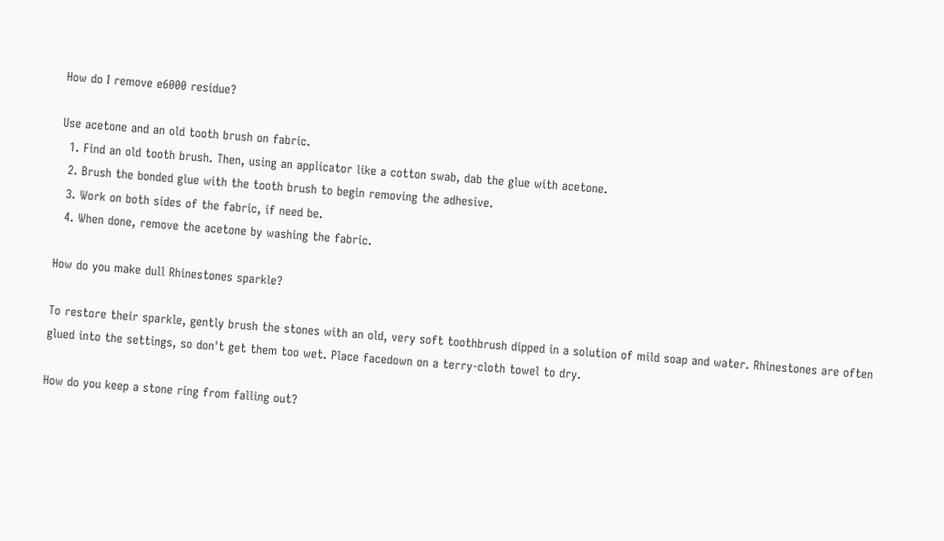How do I remove e6000 residue?

Use acetone and an old tooth brush on fabric.
  1. Find an old tooth brush. Then, using an applicator like a cotton swab, dab the glue with acetone.
  2. Brush the bonded glue with the tooth brush to begin removing the adhesive.
  3. Work on both sides of the fabric, if need be.
  4. When done, remove the acetone by washing the fabric.

How do you make dull Rhinestones sparkle?

To restore their sparkle, gently brush the stones with an old, very soft toothbrush dipped in a solution of mild soap and water. Rhinestones are often glued into the settings, so don't get them too wet. Place facedown on a terry-cloth towel to dry.

How do you keep a stone ring from falling out?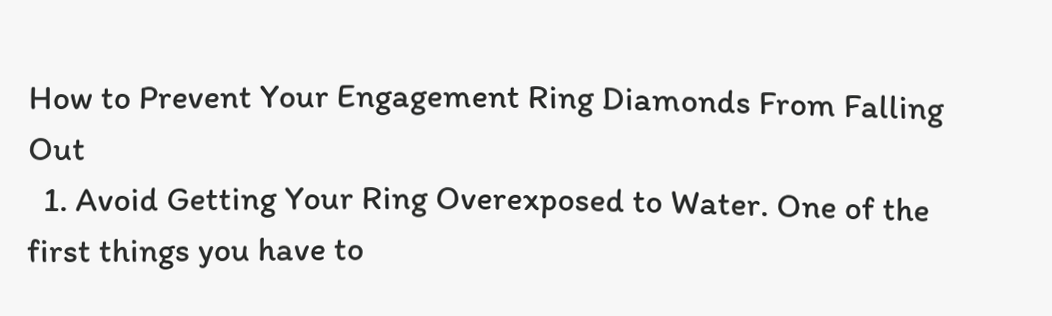How to Prevent Your Engagement Ring Diamonds From Falling Out
  1. Avoid Getting Your Ring Overexposed to Water. One of the first things you have to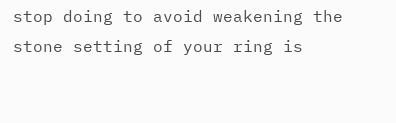stop doing to avoid weakening the stone setting of your ring is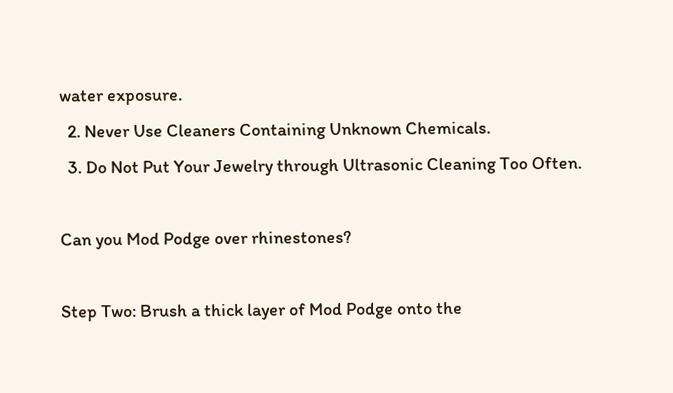water exposure.
  2. Never Use Cleaners Containing Unknown Chemicals.
  3. Do Not Put Your Jewelry through Ultrasonic Cleaning Too Often.

Can you Mod Podge over rhinestones?

Step Two: Brush a thick layer of Mod Podge onto the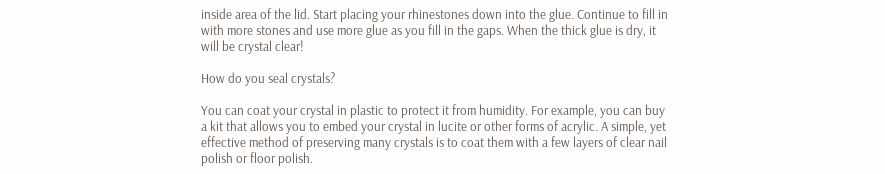inside area of the lid. Start placing your rhinestones down into the glue. Continue to fill in with more stones and use more glue as you fill in the gaps. When the thick glue is dry, it will be crystal clear!

How do you seal crystals?

You can coat your crystal in plastic to protect it from humidity. For example, you can buy a kit that allows you to embed your crystal in lucite or other forms of acrylic. A simple, yet effective method of preserving many crystals is to coat them with a few layers of clear nail polish or floor polish.